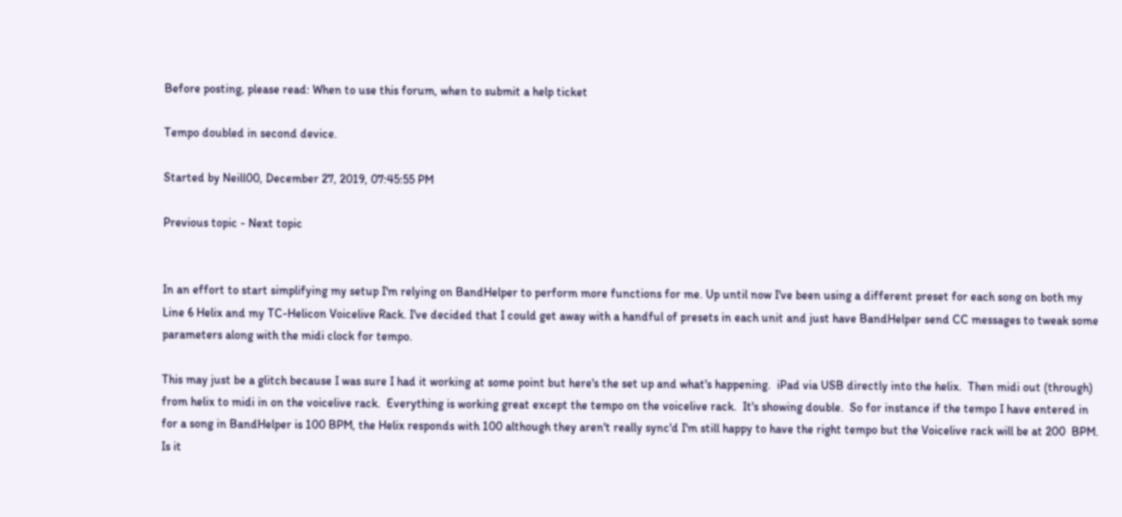Before posting, please read: When to use this forum, when to submit a help ticket

Tempo doubled in second device.

Started by Neill00, December 27, 2019, 07:45:55 PM

Previous topic - Next topic


In an effort to start simplifying my setup I'm relying on BandHelper to perform more functions for me. Up until now I've been using a different preset for each song on both my Line 6 Helix and my TC-Helicon Voicelive Rack. I've decided that I could get away with a handful of presets in each unit and just have BandHelper send CC messages to tweak some parameters along with the midi clock for tempo.

This may just be a glitch because I was sure I had it working at some point but here's the set up and what's happening.  iPad via USB directly into the helix.  Then midi out (through) from helix to midi in on the voicelive rack.  Everything is working great except the tempo on the voicelive rack.  It's showing double.  So for instance if the tempo I have entered in for a song in BandHelper is 100 BPM, the Helix responds with 100 although they aren't really sync'd I'm still happy to have the right tempo but the Voicelive rack will be at 200  BPM.  Is it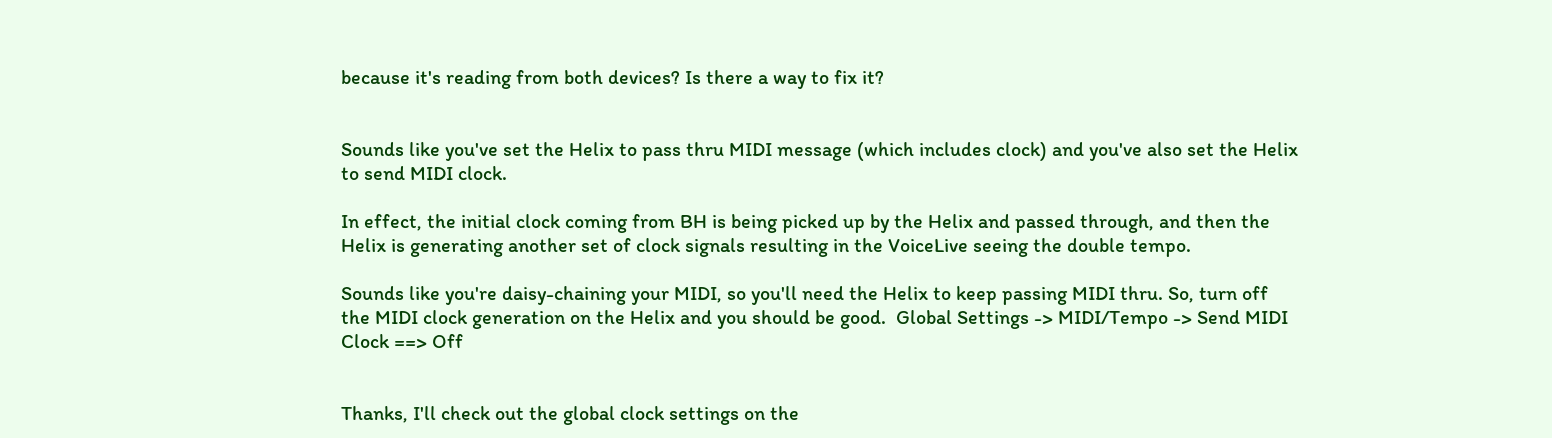because it's reading from both devices? Is there a way to fix it?


Sounds like you've set the Helix to pass thru MIDI message (which includes clock) and you've also set the Helix to send MIDI clock.

In effect, the initial clock coming from BH is being picked up by the Helix and passed through, and then the Helix is generating another set of clock signals resulting in the VoiceLive seeing the double tempo.

Sounds like you're daisy-chaining your MIDI, so you'll need the Helix to keep passing MIDI thru. So, turn off the MIDI clock generation on the Helix and you should be good.  Global Settings -> MIDI/Tempo -> Send MIDI Clock ==> Off


Thanks, I'll check out the global clock settings on the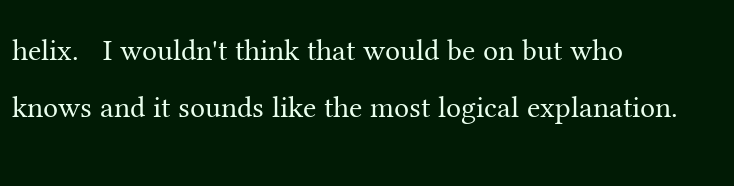helix.   I wouldn't think that would be on but who knows and it sounds like the most logical explanation.